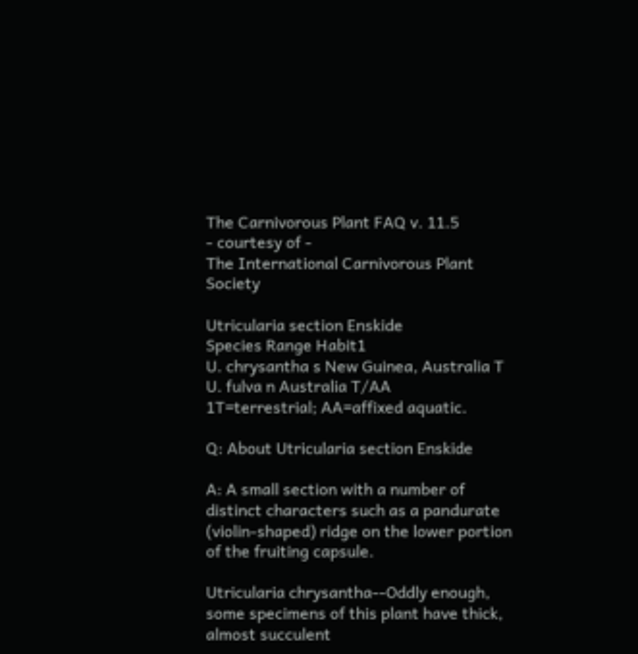The Carnivorous Plant FAQ v. 11.5
- courtesy of -
The International Carnivorous Plant Society

Utricularia section Enskide
Species Range Habit1
U. chrysantha s New Guinea, Australia T
U. fulva n Australia T/AA
1T=terrestrial; AA=affixed aquatic.

Q: About Utricularia section Enskide

A: A small section with a number of distinct characters such as a pandurate (violin-shaped) ridge on the lower portion of the fruiting capsule.

Utricularia chrysantha--Oddly enough, some specimens of this plant have thick, almost succulent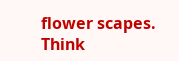flower scapes. Think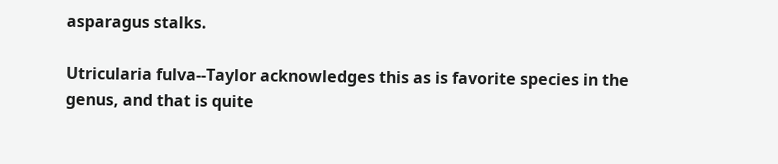asparagus stalks.

Utricularia fulva--Taylor acknowledges this as is favorite species in the genus, and that is quite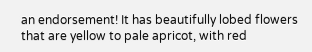an endorsement! It has beautifully lobed flowers that are yellow to pale apricot, with red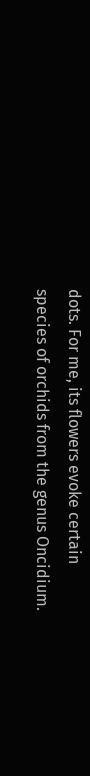dots. For me, its flowers evoke certain species of orchids from the genus Oncidium.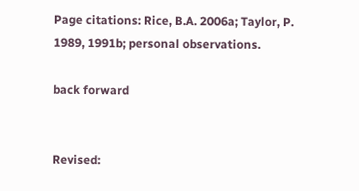Page citations: Rice, B.A. 2006a; Taylor, P. 1989, 1991b; personal observations.

back forward


Revised: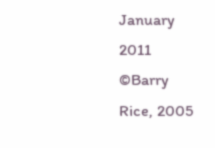January 2011
©Barry Rice, 2005